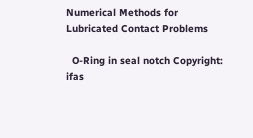Numerical Methods for Lubricated Contact Problems

  O-Ring in seal notch Copyright: ifas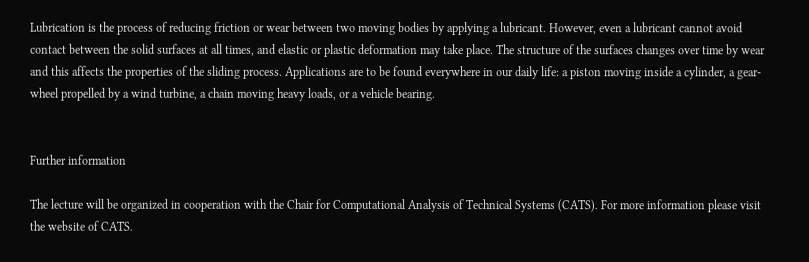Lubrication is the process of reducing friction or wear between two moving bodies by applying a lubricant. However, even a lubricant cannot avoid contact between the solid surfaces at all times, and elastic or plastic deformation may take place. The structure of the surfaces changes over time by wear and this affects the properties of the sliding process. Applications are to be found everywhere in our daily life: a piston moving inside a cylinder, a gear-wheel propelled by a wind turbine, a chain moving heavy loads, or a vehicle bearing.


Further information

The lecture will be organized in cooperation with the Chair for Computational Analysis of Technical Systems (CATS). For more information please visit the website of CATS.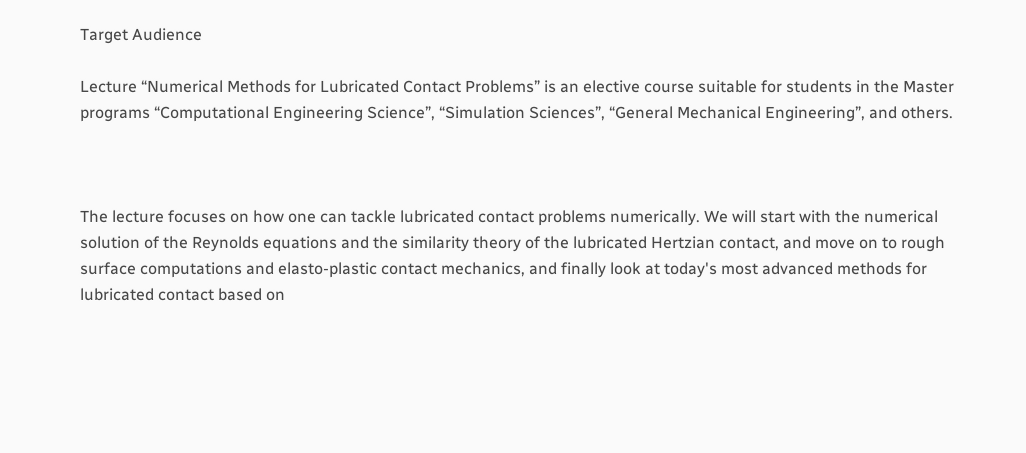Target Audience

Lecture “Numerical Methods for Lubricated Contact Problems” is an elective course suitable for students in the Master programs “Computational Engineering Science”, “Simulation Sciences”, “General Mechanical Engineering”, and others.



The lecture focuses on how one can tackle lubricated contact problems numerically. We will start with the numerical solution of the Reynolds equations and the similarity theory of the lubricated Hertzian contact, and move on to rough surface computations and elasto-plastic contact mechanics, and finally look at today's most advanced methods for lubricated contact based on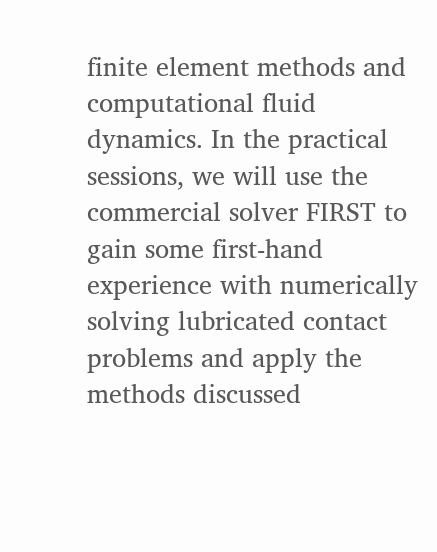finite element methods and computational fluid dynamics. In the practical sessions, we will use the commercial solver FIRST to gain some first-hand experience with numerically solving lubricated contact problems and apply the methods discussed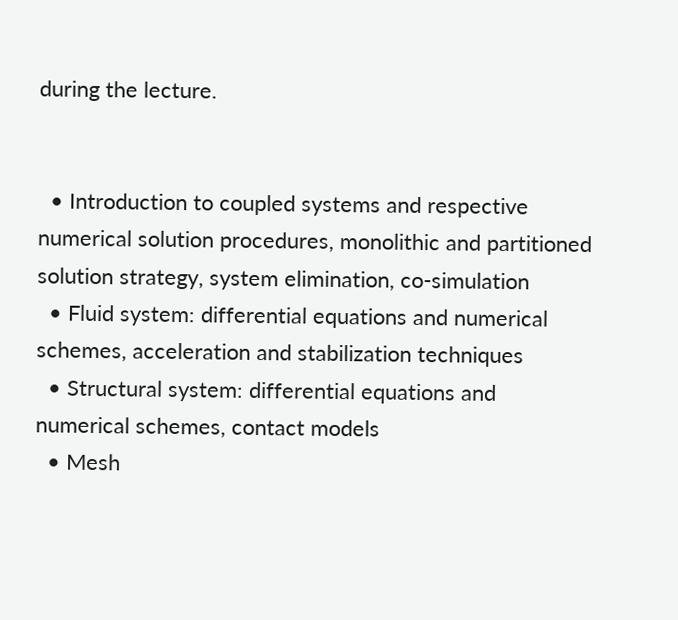during the lecture.


  • Introduction to coupled systems and respective numerical solution procedures, monolithic and partitioned solution strategy, system elimination, co-simulation
  • Fluid system: differential equations and numerical schemes, acceleration and stabilization techniques
  • Structural system: differential equations and numerical schemes, contact models
  • Mesh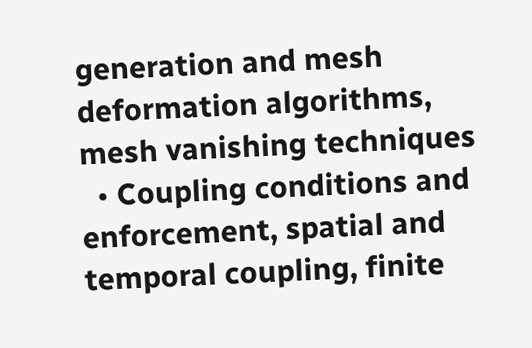generation and mesh deformation algorithms, mesh vanishing techniques
  • Coupling conditions and enforcement, spatial and temporal coupling, finite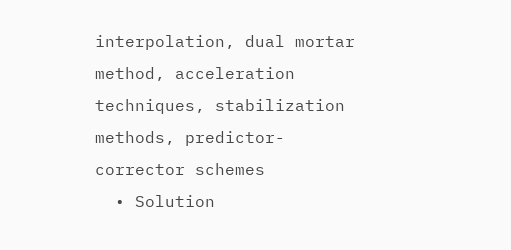interpolation, dual mortar method, acceleration techniques, stabilization methods, predictor-corrector schemes
  • Solution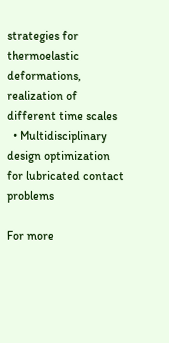strategies for thermoelastic deformations, realization of different time scales
  • Multidisciplinary design optimization for lubricated contact problems

For more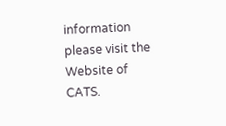information please visit the Website of CATS.